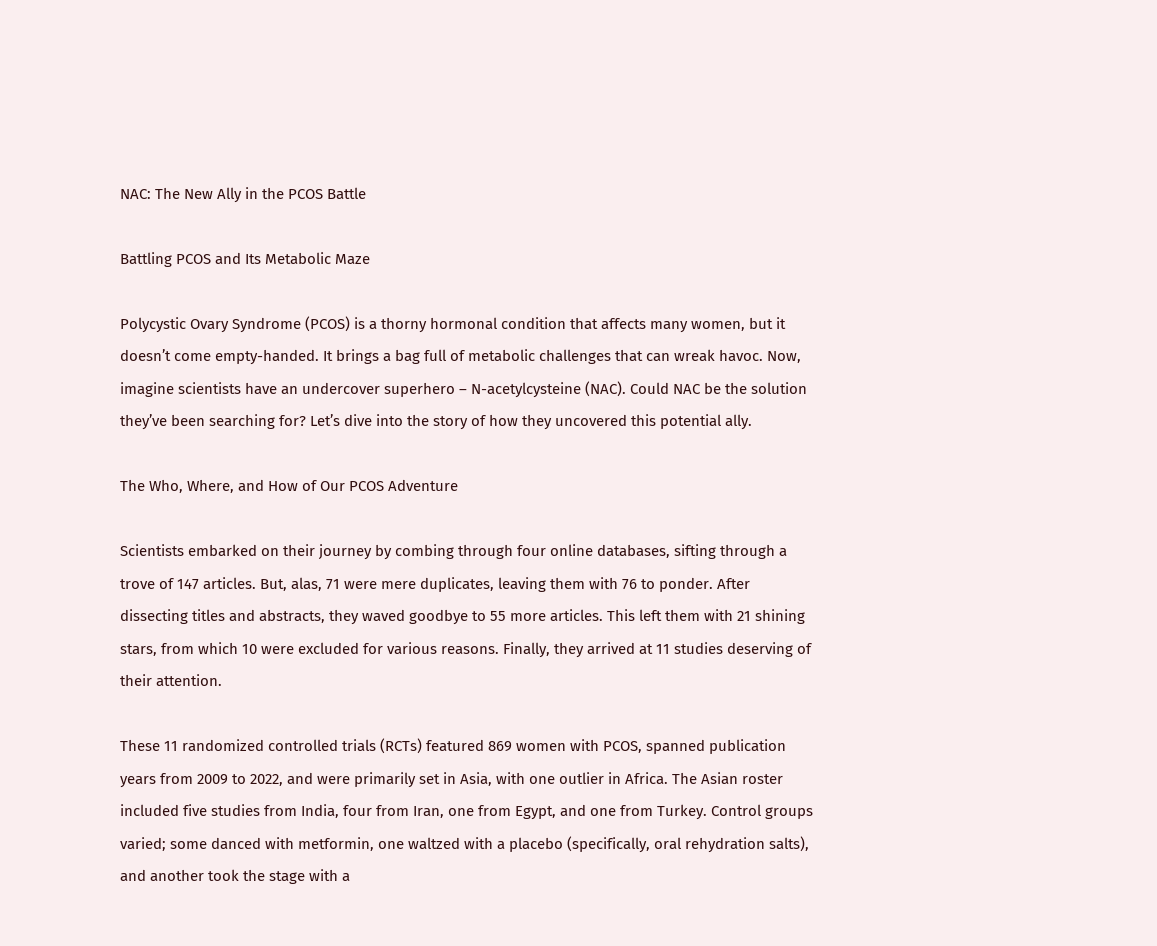NAC: The New Ally in the PCOS Battle

Battling PCOS and Its Metabolic Maze

Polycystic Ovary Syndrome (PCOS) is a thorny hormonal condition that affects many women, but it doesn’t come empty-handed. It brings a bag full of metabolic challenges that can wreak havoc. Now, imagine scientists have an undercover superhero – N-acetylcysteine (NAC). Could NAC be the solution they’ve been searching for? Let’s dive into the story of how they uncovered this potential ally.

The Who, Where, and How of Our PCOS Adventure

Scientists embarked on their journey by combing through four online databases, sifting through a trove of 147 articles. But, alas, 71 were mere duplicates, leaving them with 76 to ponder. After dissecting titles and abstracts, they waved goodbye to 55 more articles. This left them with 21 shining stars, from which 10 were excluded for various reasons. Finally, they arrived at 11 studies deserving of their attention.

These 11 randomized controlled trials (RCTs) featured 869 women with PCOS, spanned publication years from 2009 to 2022, and were primarily set in Asia, with one outlier in Africa. The Asian roster included five studies from India, four from Iran, one from Egypt, and one from Turkey. Control groups varied; some danced with metformin, one waltzed with a placebo (specifically, oral rehydration salts), and another took the stage with a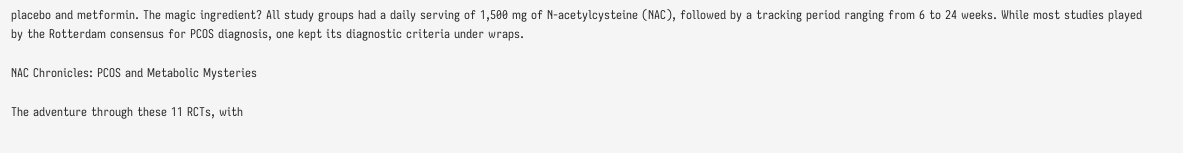placebo and metformin. The magic ingredient? All study groups had a daily serving of 1,500 mg of N-acetylcysteine (NAC), followed by a tracking period ranging from 6 to 24 weeks. While most studies played by the Rotterdam consensus for PCOS diagnosis, one kept its diagnostic criteria under wraps.

NAC Chronicles: PCOS and Metabolic Mysteries

The adventure through these 11 RCTs, with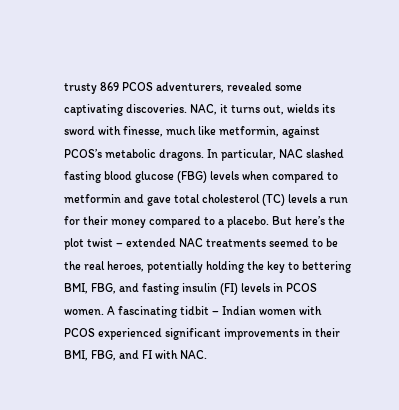trusty 869 PCOS adventurers, revealed some captivating discoveries. NAC, it turns out, wields its sword with finesse, much like metformin, against PCOS’s metabolic dragons. In particular, NAC slashed fasting blood glucose (FBG) levels when compared to metformin and gave total cholesterol (TC) levels a run for their money compared to a placebo. But here’s the plot twist – extended NAC treatments seemed to be the real heroes, potentially holding the key to bettering BMI, FBG, and fasting insulin (FI) levels in PCOS women. A fascinating tidbit – Indian women with PCOS experienced significant improvements in their BMI, FBG, and FI with NAC.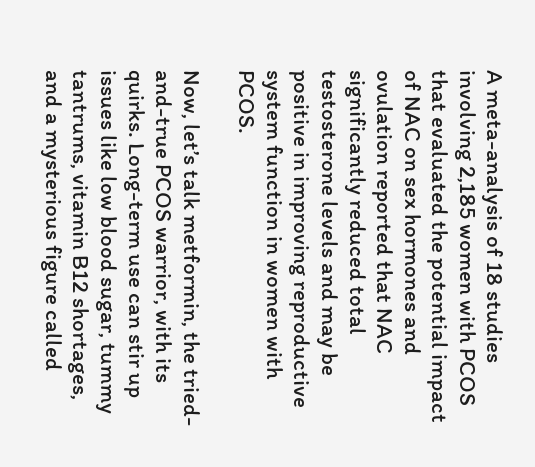A meta-analysis of 18 studies involving 2,185 women with PCOS that evaluated the potential impact of NAC on sex hormones and ovulation reported that NAC significantly reduced total testosterone levels and may be positive in improving reproductive system function in women with PCOS.

Now, let’s talk metformin, the tried-and-true PCOS warrior, with its quirks. Long-term use can stir up issues like low blood sugar, tummy tantrums, vitamin B12 shortages, and a mysterious figure called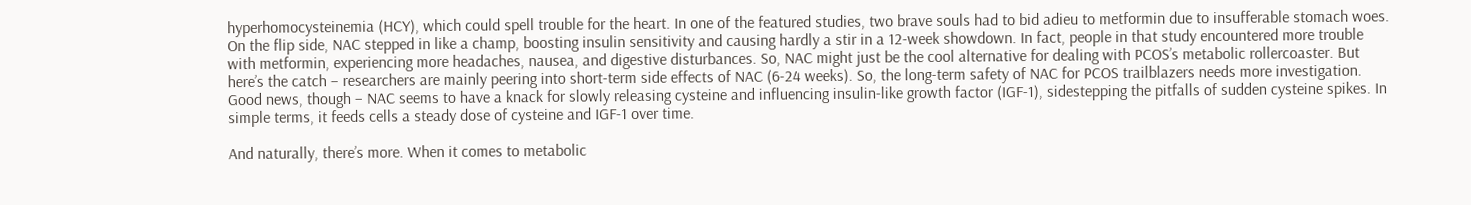hyperhomocysteinemia (HCY), which could spell trouble for the heart. In one of the featured studies, two brave souls had to bid adieu to metformin due to insufferable stomach woes. On the flip side, NAC stepped in like a champ, boosting insulin sensitivity and causing hardly a stir in a 12-week showdown. In fact, people in that study encountered more trouble with metformin, experiencing more headaches, nausea, and digestive disturbances. So, NAC might just be the cool alternative for dealing with PCOS’s metabolic rollercoaster. But here’s the catch – researchers are mainly peering into short-term side effects of NAC (6-24 weeks). So, the long-term safety of NAC for PCOS trailblazers needs more investigation. Good news, though – NAC seems to have a knack for slowly releasing cysteine and influencing insulin-like growth factor (IGF-1), sidestepping the pitfalls of sudden cysteine spikes. In simple terms, it feeds cells a steady dose of cysteine and IGF-1 over time.

And naturally, there’s more. When it comes to metabolic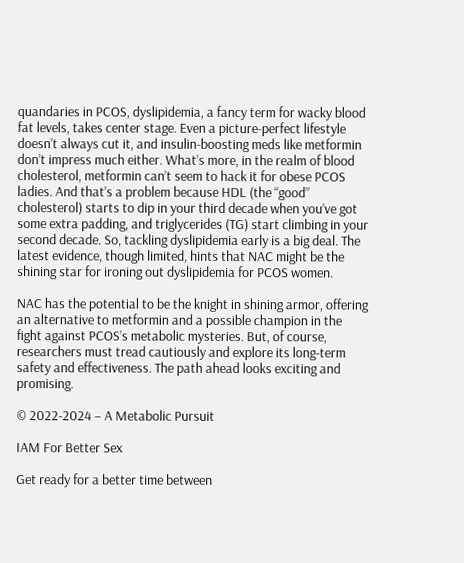quandaries in PCOS, dyslipidemia, a fancy term for wacky blood fat levels, takes center stage. Even a picture-perfect lifestyle doesn’t always cut it, and insulin-boosting meds like metformin don’t impress much either. What’s more, in the realm of blood cholesterol, metformin can’t seem to hack it for obese PCOS ladies. And that’s a problem because HDL (the “good” cholesterol) starts to dip in your third decade when you’ve got some extra padding, and triglycerides (TG) start climbing in your second decade. So, tackling dyslipidemia early is a big deal. The latest evidence, though limited, hints that NAC might be the shining star for ironing out dyslipidemia for PCOS women.

NAC has the potential to be the knight in shining armor, offering an alternative to metformin and a possible champion in the fight against PCOS’s metabolic mysteries. But, of course, researchers must tread cautiously and explore its long-term safety and effectiveness. The path ahead looks exciting and promising.

© 2022-2024 – A Metabolic Pursuit

IAM For Better Sex

Get ready for a better time between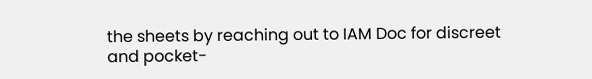the sheets by reaching out to IAM Doc for discreet and pocket-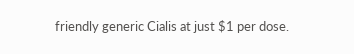friendly generic Cialis at just $1 per dose.